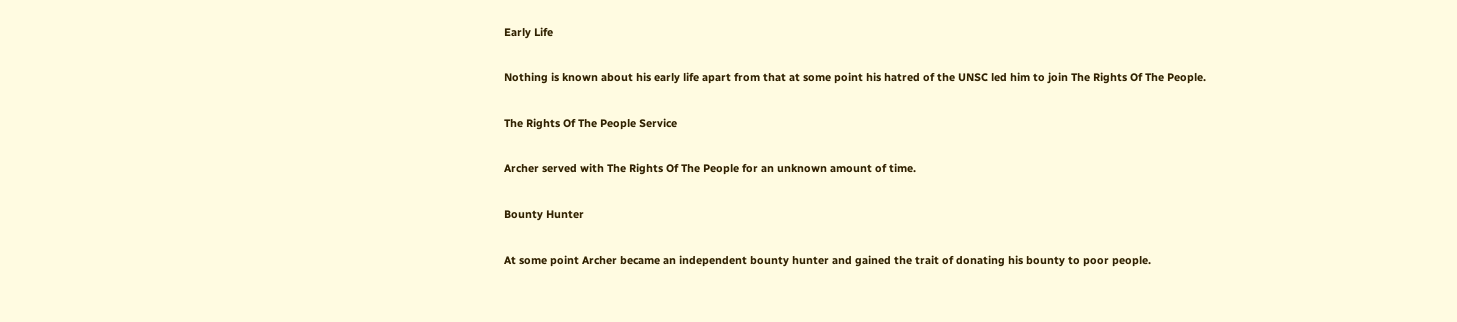Early Life

Nothing is known about his early life apart from that at some point his hatred of the UNSC led him to join The Rights Of The People.

The Rights Of The People Service

Archer served with The Rights Of The People for an unknown amount of time.

Bounty Hunter

At some point Archer became an independent bounty hunter and gained the trait of donating his bounty to poor people.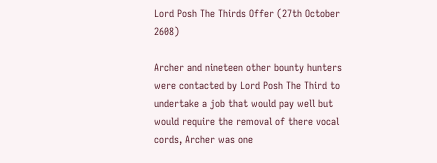Lord Posh The Thirds Offer (27th October 2608)

Archer and nineteen other bounty hunters were contacted by Lord Posh The Third to undertake a job that would pay well but would require the removal of there vocal cords, Archer was one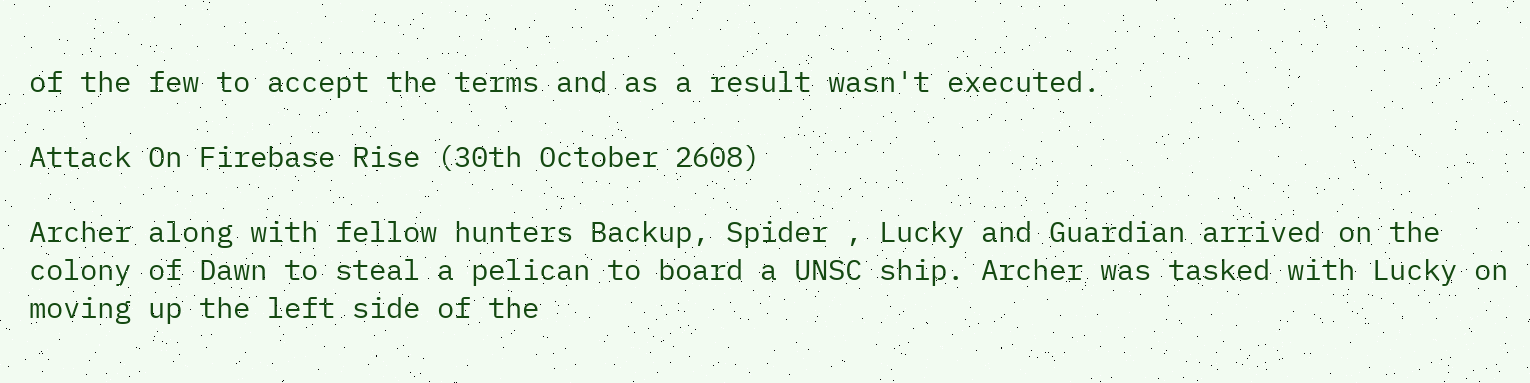of the few to accept the terms and as a result wasn't executed.

Attack On Firebase Rise (30th October 2608)

Archer along with fellow hunters Backup, Spider , Lucky and Guardian arrived on the colony of Dawn to steal a pelican to board a UNSC ship. Archer was tasked with Lucky on moving up the left side of the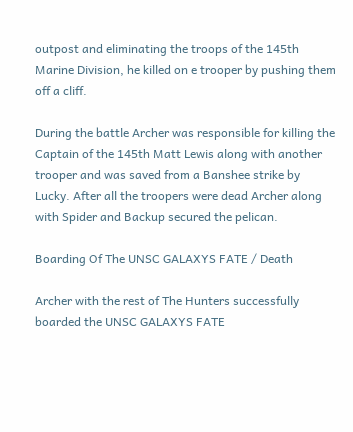outpost and eliminating the troops of the 145th Marine Division, he killed on e trooper by pushing them off a cliff.

During the battle Archer was responsible for killing the Captain of the 145th Matt Lewis along with another trooper and was saved from a Banshee strike by Lucky. After all the troopers were dead Archer along with Spider and Backup secured the pelican.

Boarding Of The UNSC GALAXYS FATE / Death

Archer with the rest of The Hunters successfully boarded the UNSC GALAXYS FATE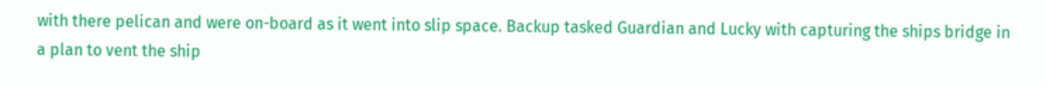with there pelican and were on-board as it went into slip space. Backup tasked Guardian and Lucky with capturing the ships bridge in a plan to vent the ship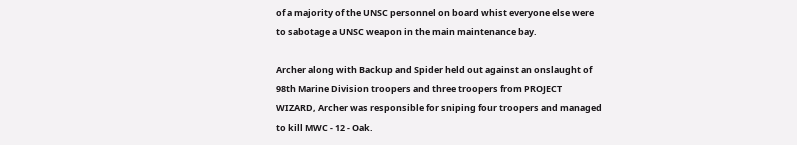of a majority of the UNSC personnel on board whist everyone else were to sabotage a UNSC weapon in the main maintenance bay.

Archer along with Backup and Spider held out against an onslaught of 98th Marine Division troopers and three troopers from PROJECT WIZARD, Archer was responsible for sniping four troopers and managed to kill MWC - 12 - Oak.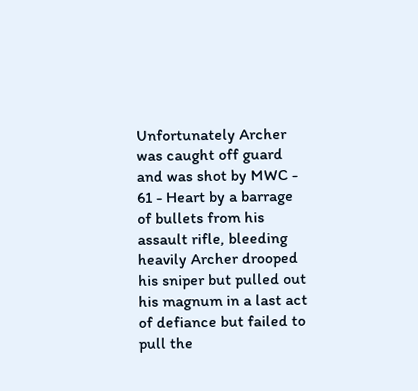Unfortunately Archer was caught off guard and was shot by MWC - 61 - Heart by a barrage of bullets from his assault rifle, bleeding heavily Archer drooped his sniper but pulled out his magnum in a last act of defiance but failed to pull the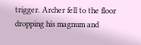trigger. Archer fell to the floor dropping his magnum and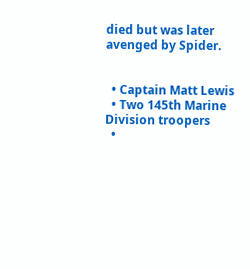died but was later avenged by Spider.


  • Captain Matt Lewis
  • Two 145th Marine Division troopers
  •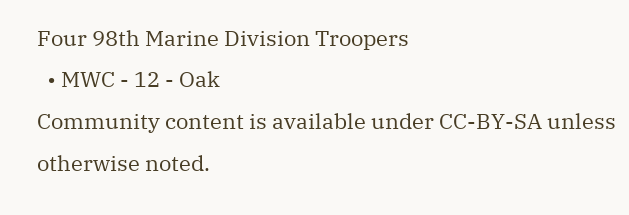Four 98th Marine Division Troopers
  • MWC - 12 - Oak
Community content is available under CC-BY-SA unless otherwise noted.